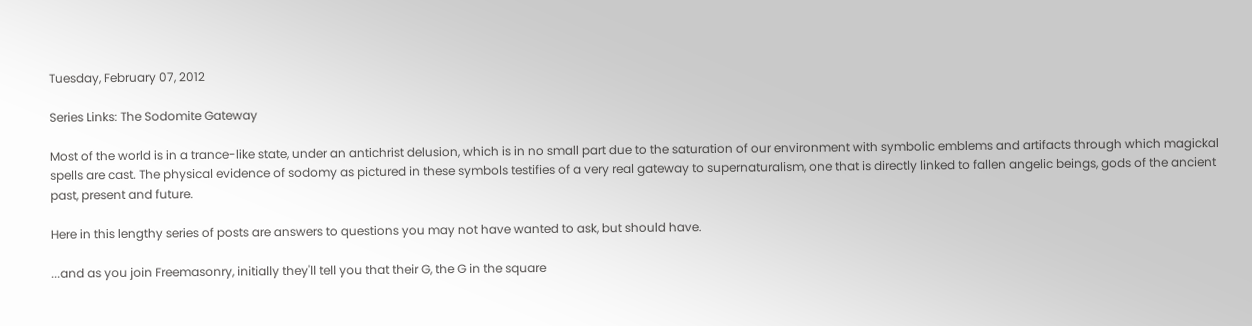Tuesday, February 07, 2012

Series Links: The Sodomite Gateway

Most of the world is in a trance-like state, under an antichrist delusion, which is in no small part due to the saturation of our environment with symbolic emblems and artifacts through which magickal spells are cast. The physical evidence of sodomy as pictured in these symbols testifies of a very real gateway to supernaturalism, one that is directly linked to fallen angelic beings, gods of the ancient past, present and future.

Here in this lengthy series of posts are answers to questions you may not have wanted to ask, but should have.

...and as you join Freemasonry, initially they'll tell you that their G, the G in the square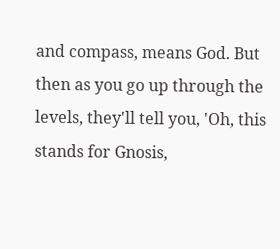and compass, means God. But then as you go up through the levels, they'll tell you, 'Oh, this stands for Gnosis,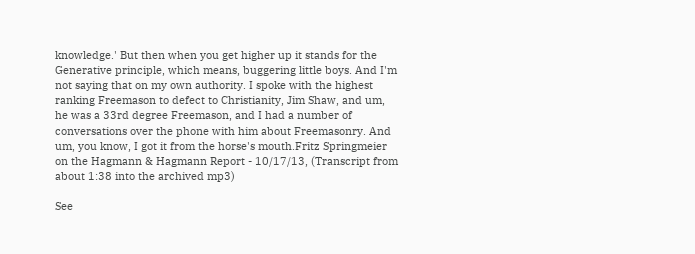knowledge.' But then when you get higher up it stands for the Generative principle, which means, buggering little boys. And I'm not saying that on my own authority. I spoke with the highest ranking Freemason to defect to Christianity, Jim Shaw, and um, he was a 33rd degree Freemason, and I had a number of conversations over the phone with him about Freemasonry. And um, you know, I got it from the horse's mouth.Fritz Springmeier on the Hagmann & Hagmann Report - 10/17/13, (Transcript from about 1:38 into the archived mp3)

See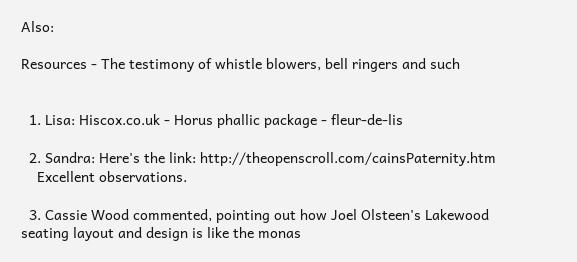Also:

Resources - The testimony of whistle blowers, bell ringers and such


  1. Lisa: Hiscox.co.uk - Horus phallic package - fleur-de-lis

  2. Sandra: Here's the link: http://theopenscroll.com/cainsPaternity.htm
    Excellent observations.

  3. Cassie Wood commented, pointing out how Joel Olsteen's Lakewood seating layout and design is like the monas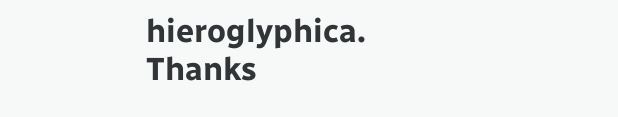hieroglyphica. Thanks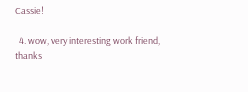Cassie!

  4. wow, very interesting work friend, thanks